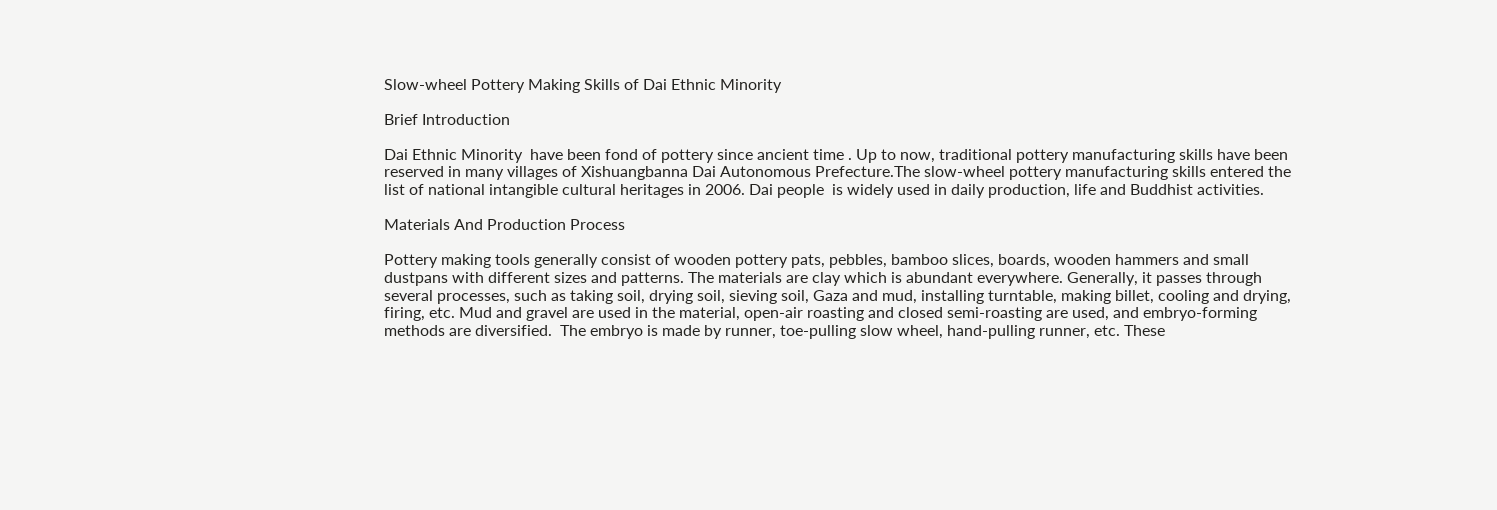Slow-wheel Pottery Making Skills of Dai Ethnic Minority

Brief Introduction

Dai Ethnic Minority  have been fond of pottery since ancient time . Up to now, traditional pottery manufacturing skills have been reserved in many villages of Xishuangbanna Dai Autonomous Prefecture.The slow-wheel pottery manufacturing skills entered the list of national intangible cultural heritages in 2006. Dai people  is widely used in daily production, life and Buddhist activities.

Materials And Production Process

Pottery making tools generally consist of wooden pottery pats, pebbles, bamboo slices, boards, wooden hammers and small dustpans with different sizes and patterns. The materials are clay which is abundant everywhere. Generally, it passes through several processes, such as taking soil, drying soil, sieving soil, Gaza and mud, installing turntable, making billet, cooling and drying, firing, etc. Mud and gravel are used in the material, open-air roasting and closed semi-roasting are used, and embryo-forming methods are diversified.  The embryo is made by runner, toe-pulling slow wheel, hand-pulling runner, etc. These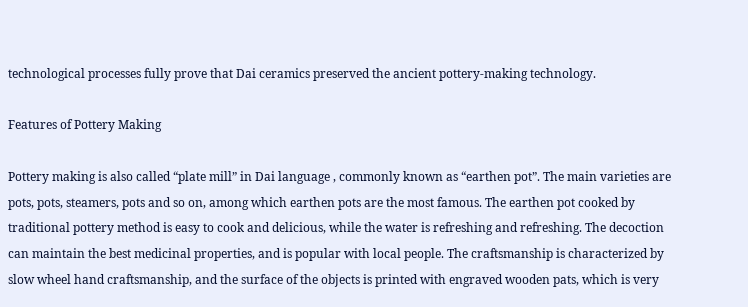technological processes fully prove that Dai ceramics preserved the ancient pottery-making technology.

Features of Pottery Making

Pottery making is also called “plate mill” in Dai language , commonly known as “earthen pot”. The main varieties are pots, pots, steamers, pots and so on, among which earthen pots are the most famous. The earthen pot cooked by traditional pottery method is easy to cook and delicious, while the water is refreshing and refreshing. The decoction can maintain the best medicinal properties, and is popular with local people. The craftsmanship is characterized by slow wheel hand craftsmanship, and the surface of the objects is printed with engraved wooden pats, which is very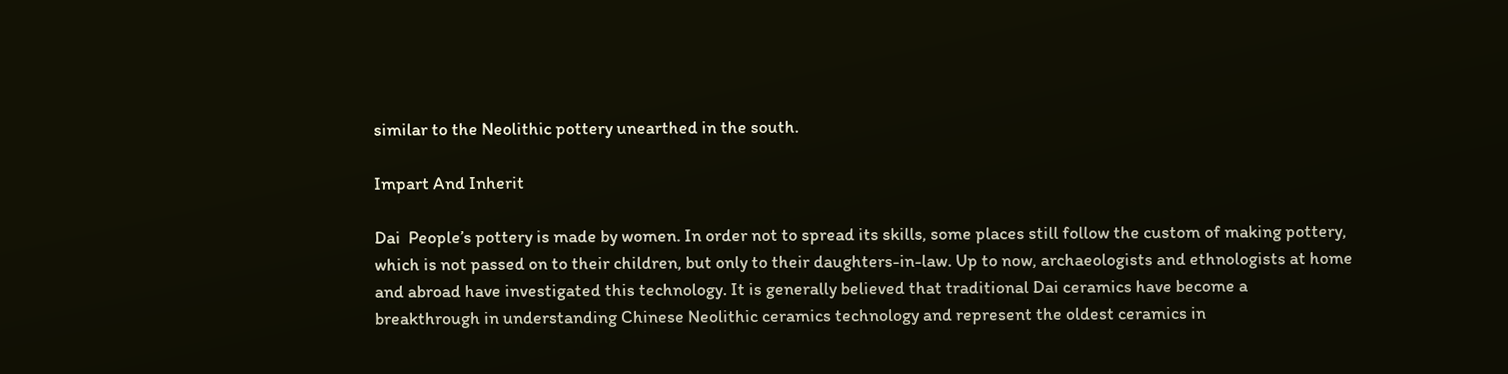similar to the Neolithic pottery unearthed in the south.

Impart And Inherit

Dai  People’s pottery is made by women. In order not to spread its skills, some places still follow the custom of making pottery, which is not passed on to their children, but only to their daughters-in-law. Up to now, archaeologists and ethnologists at home and abroad have investigated this technology. It is generally believed that traditional Dai ceramics have become a breakthrough in understanding Chinese Neolithic ceramics technology and represent the oldest ceramics in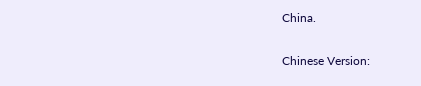China.

Chinese Version: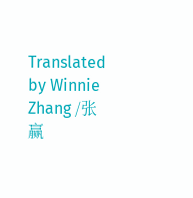Translated by Winnie Zhang /张赢